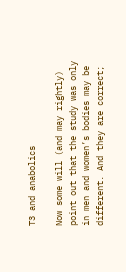T3 and anabolics

Now some will (and may rightly) point out that the study was only in men and women’s bodies may be different. And they are correct;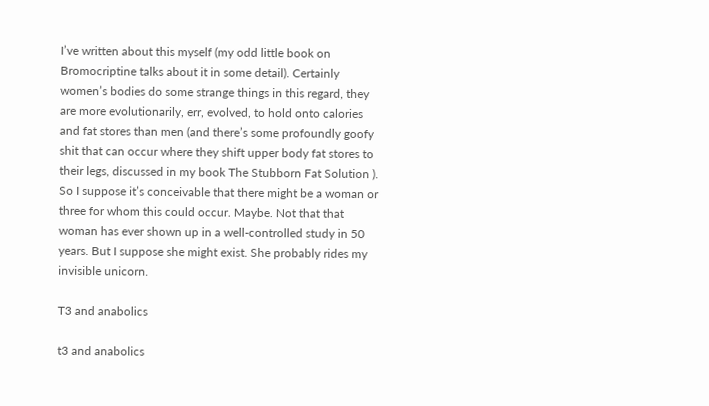I’ve written about this myself (my odd little book on Bromocriptine talks about it in some detail). Certainly women’s bodies do some strange things in this regard, they are more evolutionarily, err, evolved, to hold onto calories and fat stores than men (and there’s some profoundly goofy shit that can occur where they shift upper body fat stores to their legs, discussed in my book The Stubborn Fat Solution ). So I suppose it’s conceivable that there might be a woman or three for whom this could occur. Maybe. Not that that woman has ever shown up in a well-controlled study in 50 years. But I suppose she might exist. She probably rides my invisible unicorn.

T3 and anabolics

t3 and anabolics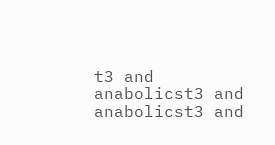t3 and anabolicst3 and anabolicst3 and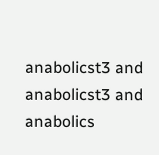anabolicst3 and anabolicst3 and anabolics